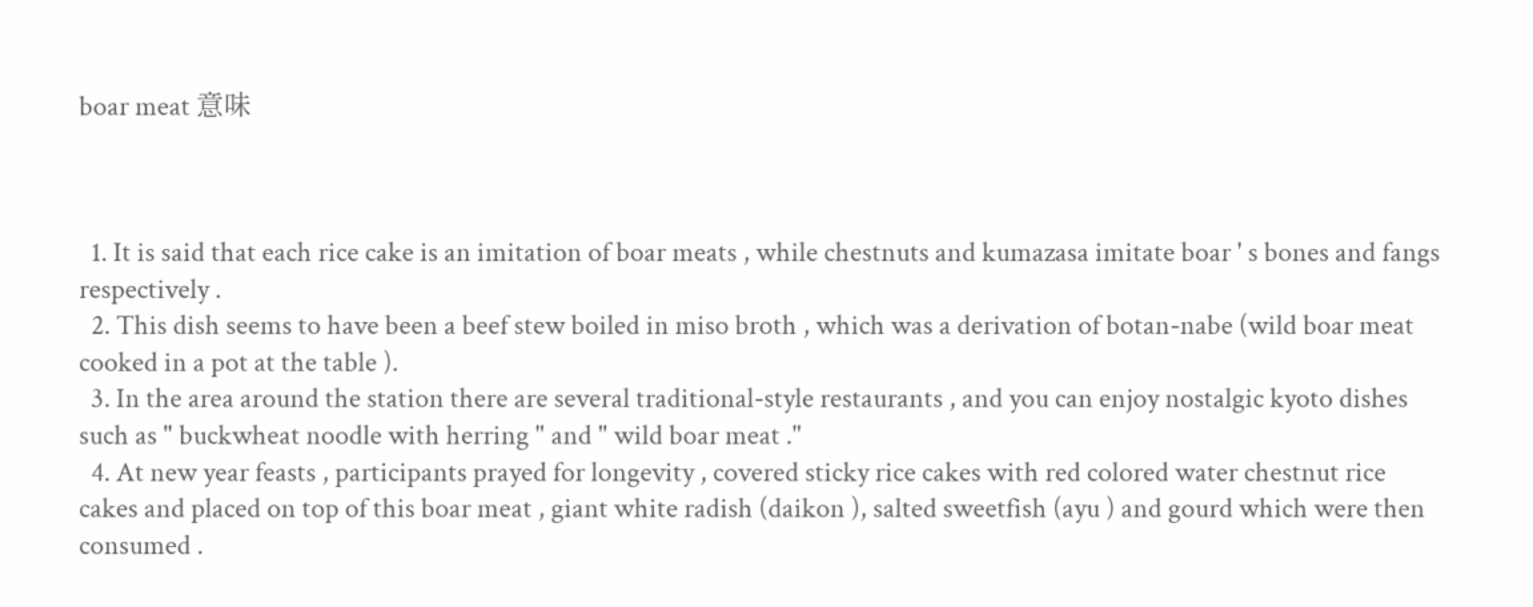boar meat 意味



  1. It is said that each rice cake is an imitation of boar meats , while chestnuts and kumazasa imitate boar ' s bones and fangs respectively .
  2. This dish seems to have been a beef stew boiled in miso broth , which was a derivation of botan-nabe (wild boar meat cooked in a pot at the table ).
  3. In the area around the station there are several traditional-style restaurants , and you can enjoy nostalgic kyoto dishes such as " buckwheat noodle with herring " and " wild boar meat ."
  4. At new year feasts , participants prayed for longevity , covered sticky rice cakes with red colored water chestnut rice cakes and placed on top of this boar meat , giant white radish (daikon ), salted sweetfish (ayu ) and gourd which were then consumed .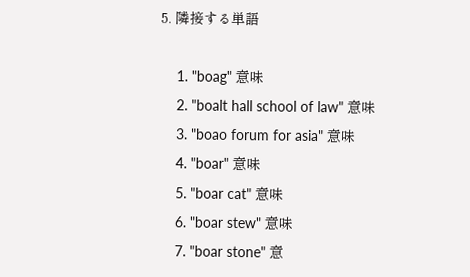5. 隣接する単語

    1. "boag" 意味
    2. "boalt hall school of law" 意味
    3. "boao forum for asia" 意味
    4. "boar" 意味
    5. "boar cat" 意味
    6. "boar stew" 意味
    7. "boar stone" 意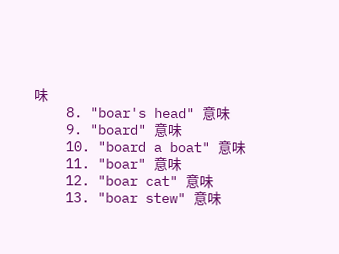味
    8. "boar's head" 意味
    9. "board" 意味
    10. "board a boat" 意味
    11. "boar" 意味
    12. "boar cat" 意味
    13. "boar stew" 意味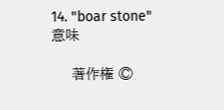14. "boar stone" 意味

    著作権 ©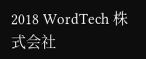2018 WordTech 株式会社